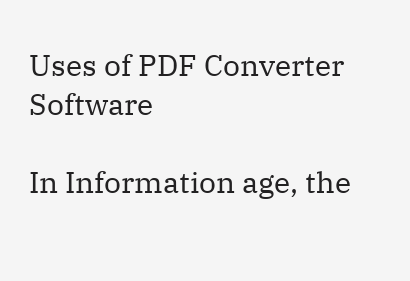Uses of PDF Converter Software

In Information age, the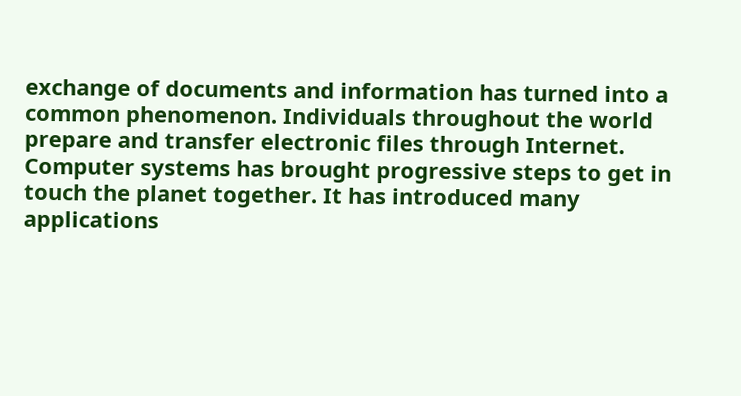exchange of documents and information has turned into a common phenomenon. Individuals throughout the world prepare and transfer electronic files through Internet. Computer systems has brought progressive steps to get in touch the planet together. It has introduced many applications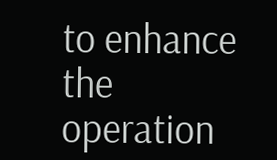to enhance the operation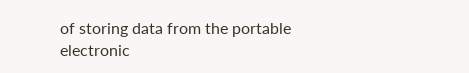of storing data from the portable electronic